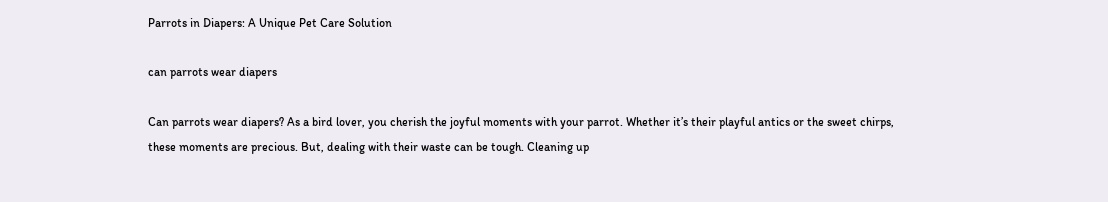Parrots in Diapers: A Unique Pet Care Solution

can parrots wear diapers

Can parrots wear diapers? As a bird lover, you cherish the joyful moments with your parrot. Whether it’s their playful antics or the sweet chirps, these moments are precious. But, dealing with their waste can be tough. Cleaning up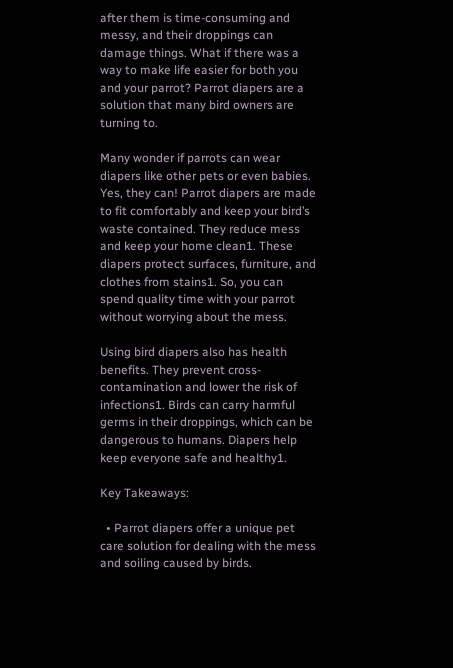after them is time-consuming and messy, and their droppings can damage things. What if there was a way to make life easier for both you and your parrot? Parrot diapers are a solution that many bird owners are turning to.

Many wonder if parrots can wear diapers like other pets or even babies. Yes, they can! Parrot diapers are made to fit comfortably and keep your bird’s waste contained. They reduce mess and keep your home clean1. These diapers protect surfaces, furniture, and clothes from stains1. So, you can spend quality time with your parrot without worrying about the mess.

Using bird diapers also has health benefits. They prevent cross-contamination and lower the risk of infections1. Birds can carry harmful germs in their droppings, which can be dangerous to humans. Diapers help keep everyone safe and healthy1.

Key Takeaways:

  • Parrot diapers offer a unique pet care solution for dealing with the mess and soiling caused by birds.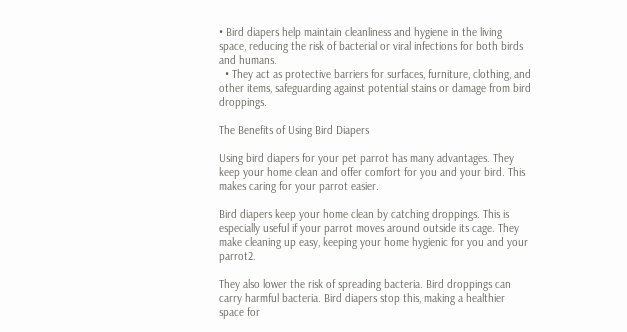• Bird diapers help maintain cleanliness and hygiene in the living space, reducing the risk of bacterial or viral infections for both birds and humans.
  • They act as protective barriers for surfaces, furniture, clothing, and other items, safeguarding against potential stains or damage from bird droppings.

The Benefits of Using Bird Diapers

Using bird diapers for your pet parrot has many advantages. They keep your home clean and offer comfort for you and your bird. This makes caring for your parrot easier.

Bird diapers keep your home clean by catching droppings. This is especially useful if your parrot moves around outside its cage. They make cleaning up easy, keeping your home hygienic for you and your parrot2.

They also lower the risk of spreading bacteria. Bird droppings can carry harmful bacteria. Bird diapers stop this, making a healthier space for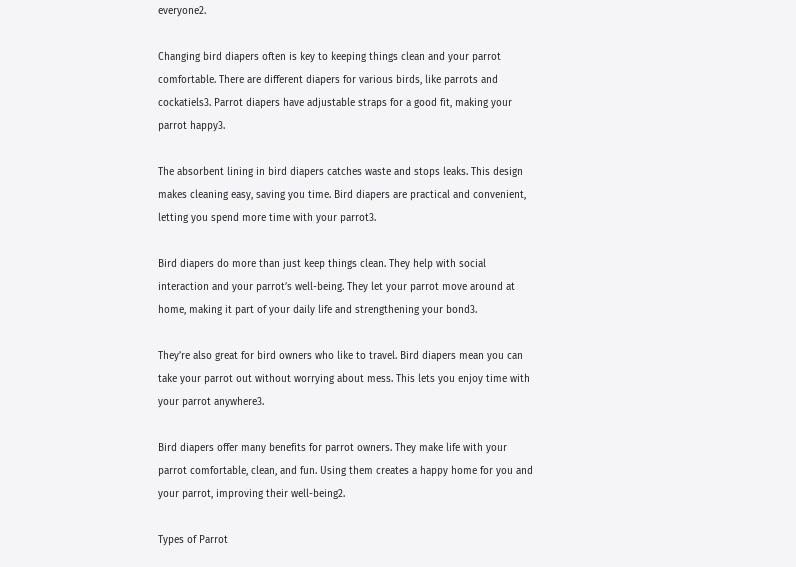everyone2.

Changing bird diapers often is key to keeping things clean and your parrot comfortable. There are different diapers for various birds, like parrots and cockatiels3. Parrot diapers have adjustable straps for a good fit, making your parrot happy3.

The absorbent lining in bird diapers catches waste and stops leaks. This design makes cleaning easy, saving you time. Bird diapers are practical and convenient, letting you spend more time with your parrot3.

Bird diapers do more than just keep things clean. They help with social interaction and your parrot’s well-being. They let your parrot move around at home, making it part of your daily life and strengthening your bond3.

They’re also great for bird owners who like to travel. Bird diapers mean you can take your parrot out without worrying about mess. This lets you enjoy time with your parrot anywhere3.

Bird diapers offer many benefits for parrot owners. They make life with your parrot comfortable, clean, and fun. Using them creates a happy home for you and your parrot, improving their well-being2.

Types of Parrot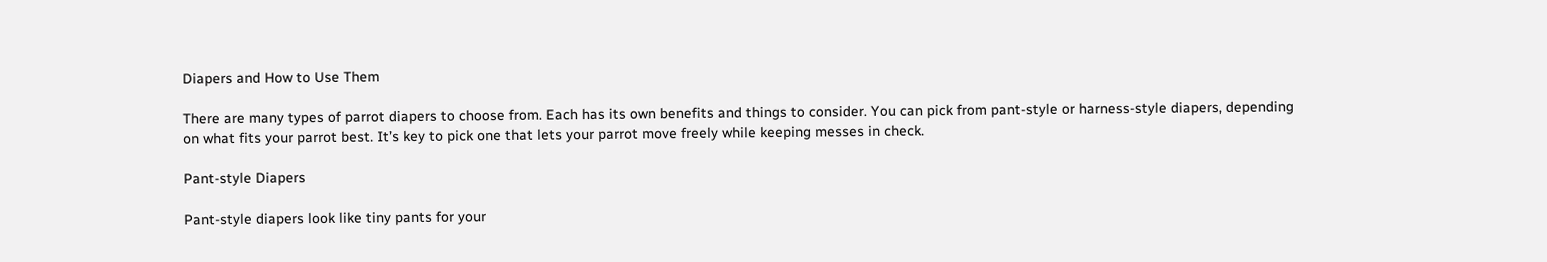Diapers and How to Use Them

There are many types of parrot diapers to choose from. Each has its own benefits and things to consider. You can pick from pant-style or harness-style diapers, depending on what fits your parrot best. It’s key to pick one that lets your parrot move freely while keeping messes in check.

Pant-style Diapers

Pant-style diapers look like tiny pants for your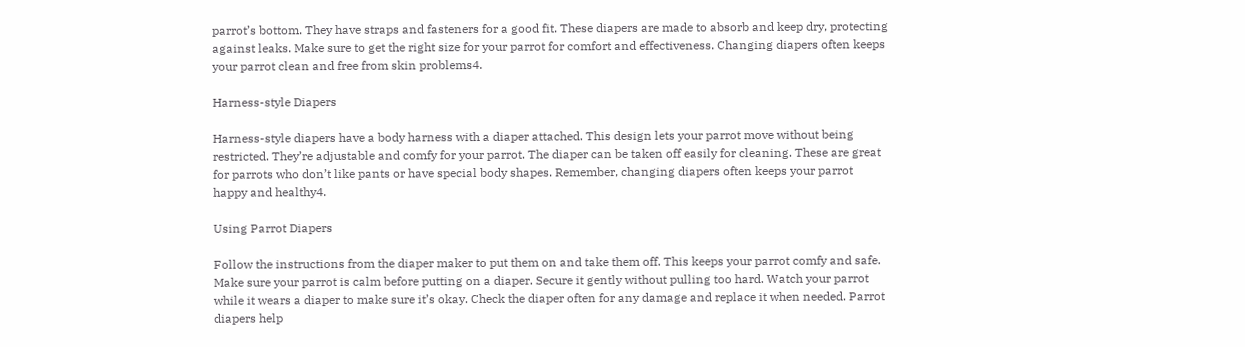parrot’s bottom. They have straps and fasteners for a good fit. These diapers are made to absorb and keep dry, protecting against leaks. Make sure to get the right size for your parrot for comfort and effectiveness. Changing diapers often keeps your parrot clean and free from skin problems4.

Harness-style Diapers

Harness-style diapers have a body harness with a diaper attached. This design lets your parrot move without being restricted. They’re adjustable and comfy for your parrot. The diaper can be taken off easily for cleaning. These are great for parrots who don’t like pants or have special body shapes. Remember, changing diapers often keeps your parrot happy and healthy4.

Using Parrot Diapers

Follow the instructions from the diaper maker to put them on and take them off. This keeps your parrot comfy and safe. Make sure your parrot is calm before putting on a diaper. Secure it gently without pulling too hard. Watch your parrot while it wears a diaper to make sure it’s okay. Check the diaper often for any damage and replace it when needed. Parrot diapers help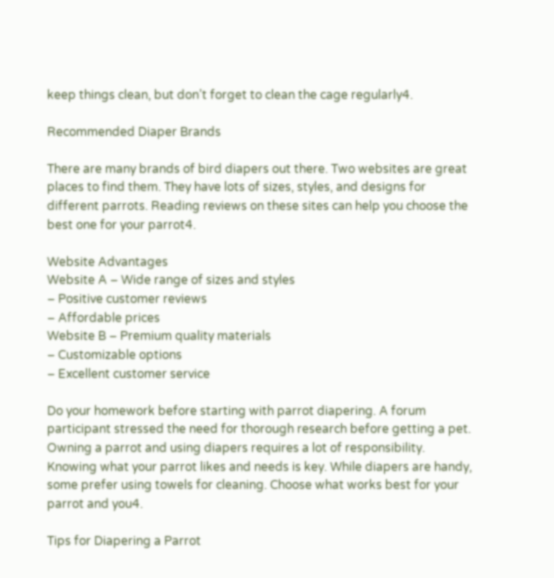keep things clean, but don’t forget to clean the cage regularly4.

Recommended Diaper Brands

There are many brands of bird diapers out there. Two websites are great places to find them. They have lots of sizes, styles, and designs for different parrots. Reading reviews on these sites can help you choose the best one for your parrot4.

Website Advantages
Website A – Wide range of sizes and styles
– Positive customer reviews
– Affordable prices
Website B – Premium quality materials
– Customizable options
– Excellent customer service

Do your homework before starting with parrot diapering. A forum participant stressed the need for thorough research before getting a pet. Owning a parrot and using diapers requires a lot of responsibility. Knowing what your parrot likes and needs is key. While diapers are handy, some prefer using towels for cleaning. Choose what works best for your parrot and you4.

Tips for Diapering a Parrot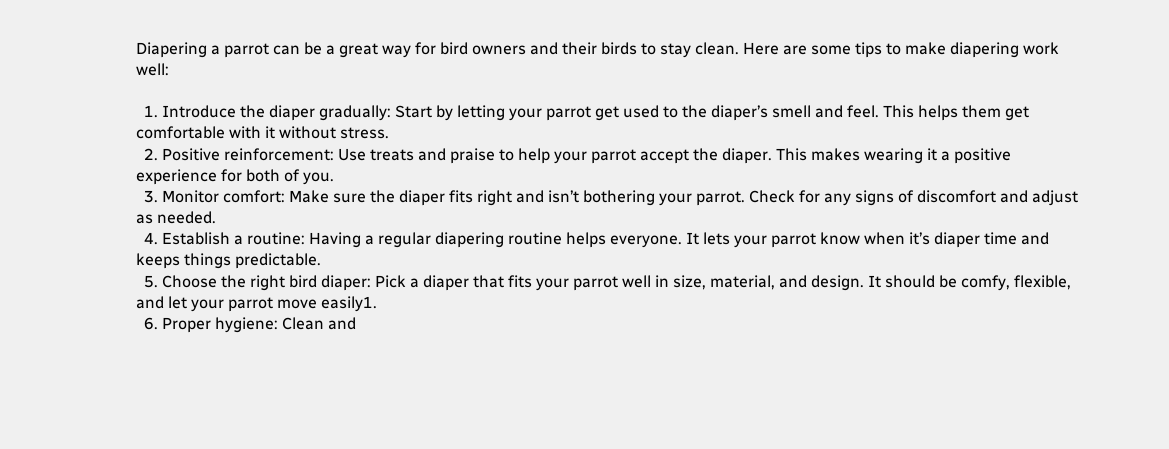Diapering a parrot can be a great way for bird owners and their birds to stay clean. Here are some tips to make diapering work well:

  1. Introduce the diaper gradually: Start by letting your parrot get used to the diaper’s smell and feel. This helps them get comfortable with it without stress.
  2. Positive reinforcement: Use treats and praise to help your parrot accept the diaper. This makes wearing it a positive experience for both of you.
  3. Monitor comfort: Make sure the diaper fits right and isn’t bothering your parrot. Check for any signs of discomfort and adjust as needed.
  4. Establish a routine: Having a regular diapering routine helps everyone. It lets your parrot know when it’s diaper time and keeps things predictable.
  5. Choose the right bird diaper: Pick a diaper that fits your parrot well in size, material, and design. It should be comfy, flexible, and let your parrot move easily1.
  6. Proper hygiene: Clean and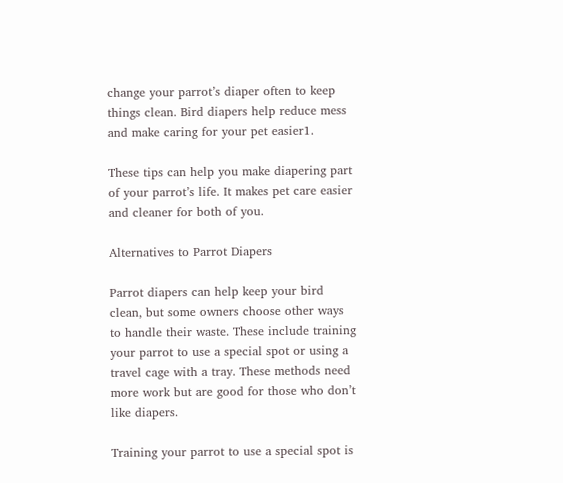change your parrot’s diaper often to keep things clean. Bird diapers help reduce mess and make caring for your pet easier1.

These tips can help you make diapering part of your parrot’s life. It makes pet care easier and cleaner for both of you.

Alternatives to Parrot Diapers

Parrot diapers can help keep your bird clean, but some owners choose other ways to handle their waste. These include training your parrot to use a special spot or using a travel cage with a tray. These methods need more work but are good for those who don’t like diapers.

Training your parrot to use a special spot is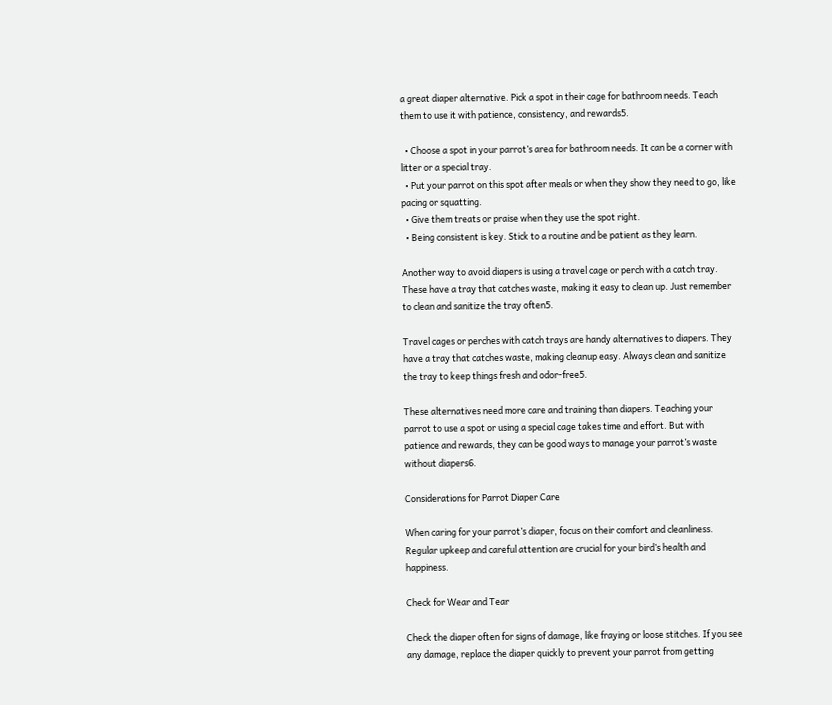a great diaper alternative. Pick a spot in their cage for bathroom needs. Teach them to use it with patience, consistency, and rewards5.

  • Choose a spot in your parrot’s area for bathroom needs. It can be a corner with litter or a special tray.
  • Put your parrot on this spot after meals or when they show they need to go, like pacing or squatting.
  • Give them treats or praise when they use the spot right.
  • Being consistent is key. Stick to a routine and be patient as they learn.

Another way to avoid diapers is using a travel cage or perch with a catch tray. These have a tray that catches waste, making it easy to clean up. Just remember to clean and sanitize the tray often5.

Travel cages or perches with catch trays are handy alternatives to diapers. They have a tray that catches waste, making cleanup easy. Always clean and sanitize the tray to keep things fresh and odor-free5.

These alternatives need more care and training than diapers. Teaching your parrot to use a spot or using a special cage takes time and effort. But with patience and rewards, they can be good ways to manage your parrot’s waste without diapers6.

Considerations for Parrot Diaper Care

When caring for your parrot’s diaper, focus on their comfort and cleanliness. Regular upkeep and careful attention are crucial for your bird’s health and happiness.

Check for Wear and Tear

Check the diaper often for signs of damage, like fraying or loose stitches. If you see any damage, replace the diaper quickly to prevent your parrot from getting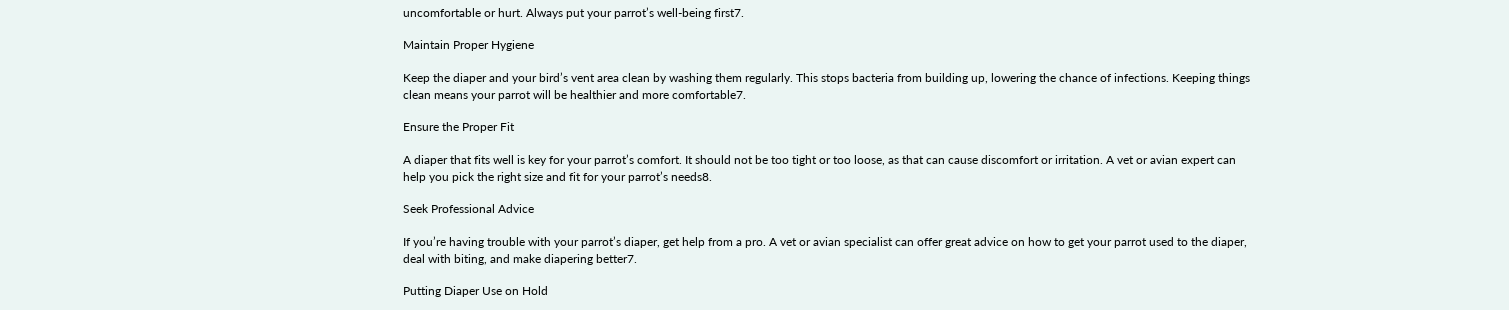uncomfortable or hurt. Always put your parrot’s well-being first7.

Maintain Proper Hygiene

Keep the diaper and your bird’s vent area clean by washing them regularly. This stops bacteria from building up, lowering the chance of infections. Keeping things clean means your parrot will be healthier and more comfortable7.

Ensure the Proper Fit

A diaper that fits well is key for your parrot’s comfort. It should not be too tight or too loose, as that can cause discomfort or irritation. A vet or avian expert can help you pick the right size and fit for your parrot’s needs8.

Seek Professional Advice

If you’re having trouble with your parrot’s diaper, get help from a pro. A vet or avian specialist can offer great advice on how to get your parrot used to the diaper, deal with biting, and make diapering better7.

Putting Diaper Use on Hold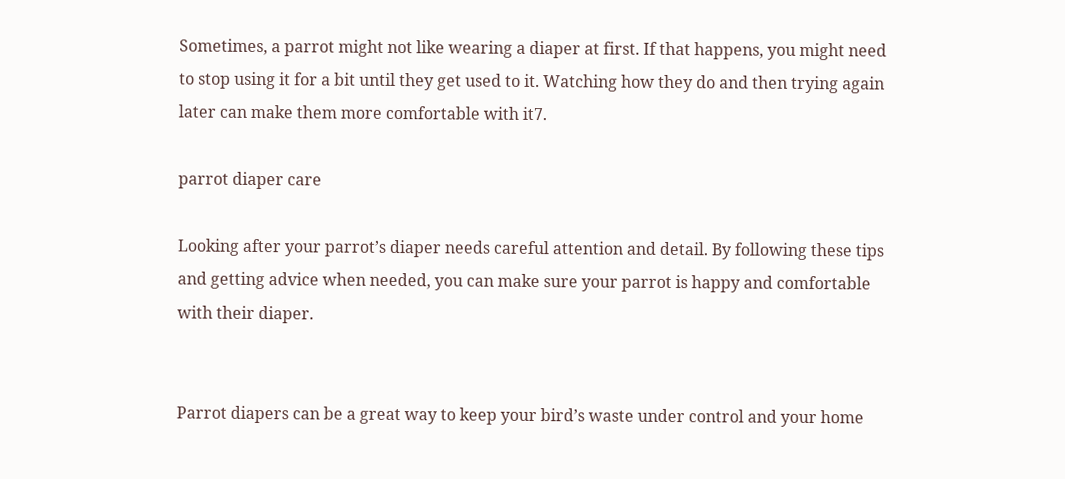Sometimes, a parrot might not like wearing a diaper at first. If that happens, you might need to stop using it for a bit until they get used to it. Watching how they do and then trying again later can make them more comfortable with it7.

parrot diaper care

Looking after your parrot’s diaper needs careful attention and detail. By following these tips and getting advice when needed, you can make sure your parrot is happy and comfortable with their diaper.


Parrot diapers can be a great way to keep your bird’s waste under control and your home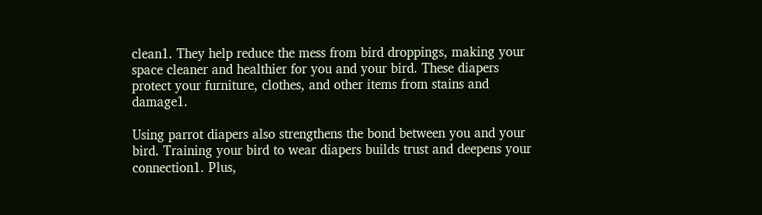clean1. They help reduce the mess from bird droppings, making your space cleaner and healthier for you and your bird. These diapers protect your furniture, clothes, and other items from stains and damage1.

Using parrot diapers also strengthens the bond between you and your bird. Training your bird to wear diapers builds trust and deepens your connection1. Plus,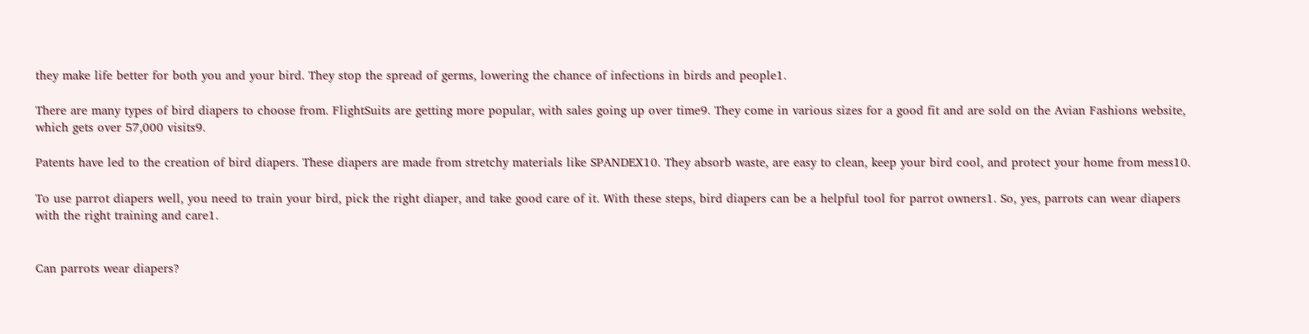they make life better for both you and your bird. They stop the spread of germs, lowering the chance of infections in birds and people1.

There are many types of bird diapers to choose from. FlightSuits are getting more popular, with sales going up over time9. They come in various sizes for a good fit and are sold on the Avian Fashions website, which gets over 57,000 visits9.

Patents have led to the creation of bird diapers. These diapers are made from stretchy materials like SPANDEX10. They absorb waste, are easy to clean, keep your bird cool, and protect your home from mess10.

To use parrot diapers well, you need to train your bird, pick the right diaper, and take good care of it. With these steps, bird diapers can be a helpful tool for parrot owners1. So, yes, parrots can wear diapers with the right training and care1.


Can parrots wear diapers?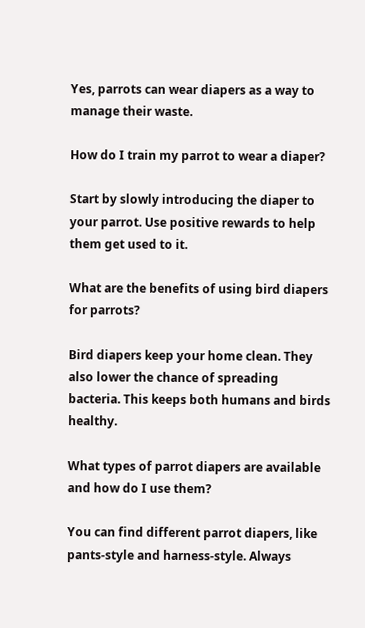Yes, parrots can wear diapers as a way to manage their waste.

How do I train my parrot to wear a diaper?

Start by slowly introducing the diaper to your parrot. Use positive rewards to help them get used to it.

What are the benefits of using bird diapers for parrots?

Bird diapers keep your home clean. They also lower the chance of spreading bacteria. This keeps both humans and birds healthy.

What types of parrot diapers are available and how do I use them?

You can find different parrot diapers, like pants-style and harness-style. Always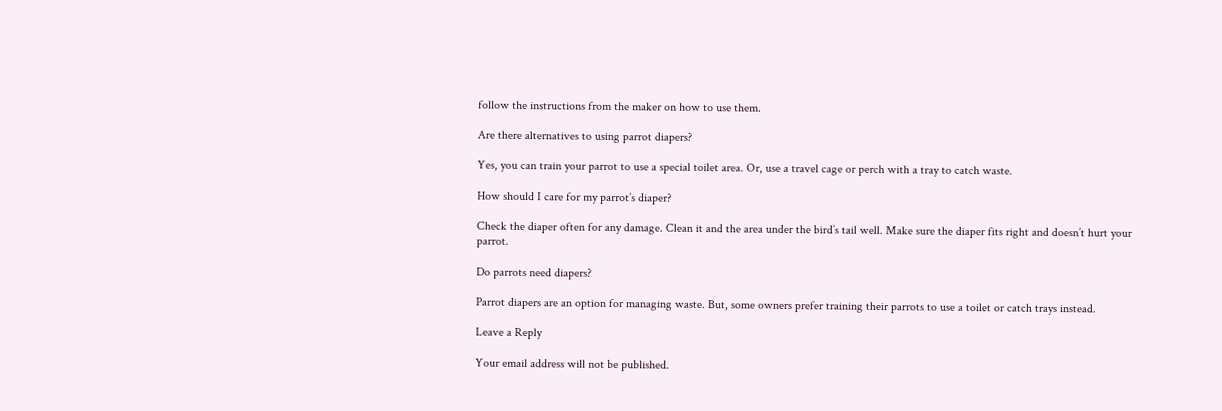follow the instructions from the maker on how to use them.

Are there alternatives to using parrot diapers?

Yes, you can train your parrot to use a special toilet area. Or, use a travel cage or perch with a tray to catch waste.

How should I care for my parrot’s diaper?

Check the diaper often for any damage. Clean it and the area under the bird’s tail well. Make sure the diaper fits right and doesn’t hurt your parrot.

Do parrots need diapers?

Parrot diapers are an option for managing waste. But, some owners prefer training their parrots to use a toilet or catch trays instead.

Leave a Reply

Your email address will not be published.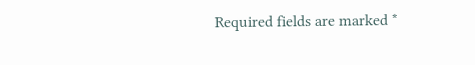Required fields are marked *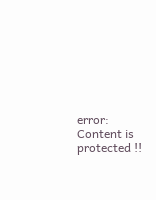error: Content is protected !!